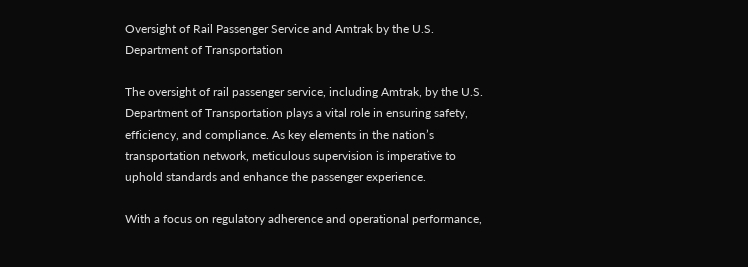Oversight of Rail Passenger Service and Amtrak by the U.S. Department of Transportation

The oversight of rail passenger service, including Amtrak, by the U.S. Department of Transportation plays a vital role in ensuring safety, efficiency, and compliance. As key elements in the nation’s transportation network, meticulous supervision is imperative to uphold standards and enhance the passenger experience.

With a focus on regulatory adherence and operational performance,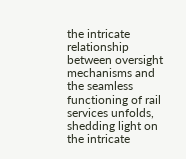the intricate relationship between oversight mechanisms and the seamless functioning of rail services unfolds, shedding light on the intricate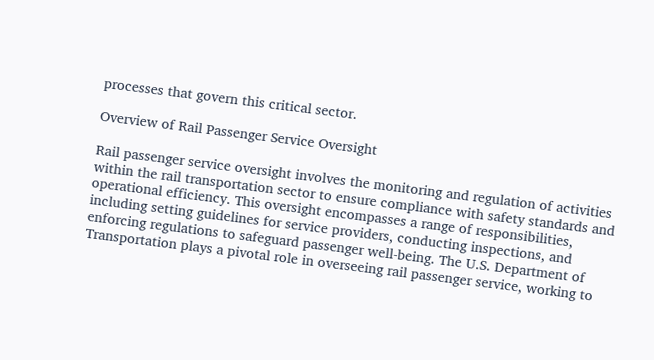processes that govern this critical sector.

Overview of Rail Passenger Service Oversight

Rail passenger service oversight involves the monitoring and regulation of activities within the rail transportation sector to ensure compliance with safety standards and operational efficiency. This oversight encompasses a range of responsibilities, including setting guidelines for service providers, conducting inspections, and enforcing regulations to safeguard passenger well-being. The U.S. Department of Transportation plays a pivotal role in overseeing rail passenger service, working to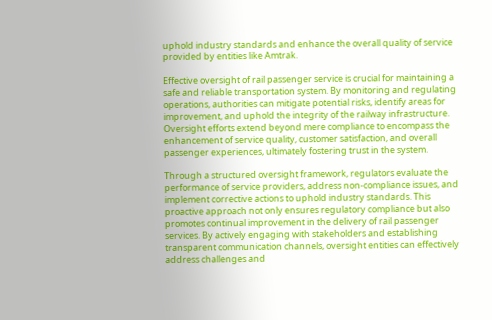uphold industry standards and enhance the overall quality of service provided by entities like Amtrak.

Effective oversight of rail passenger service is crucial for maintaining a safe and reliable transportation system. By monitoring and regulating operations, authorities can mitigate potential risks, identify areas for improvement, and uphold the integrity of the railway infrastructure. Oversight efforts extend beyond mere compliance to encompass the enhancement of service quality, customer satisfaction, and overall passenger experiences, ultimately fostering trust in the system.

Through a structured oversight framework, regulators evaluate the performance of service providers, address non-compliance issues, and implement corrective actions to uphold industry standards. This proactive approach not only ensures regulatory compliance but also promotes continual improvement in the delivery of rail passenger services. By actively engaging with stakeholders and establishing transparent communication channels, oversight entities can effectively address challenges and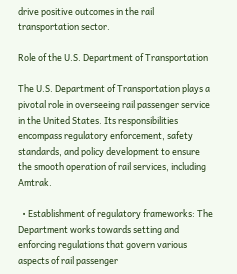drive positive outcomes in the rail transportation sector.

Role of the U.S. Department of Transportation

The U.S. Department of Transportation plays a pivotal role in overseeing rail passenger service in the United States. Its responsibilities encompass regulatory enforcement, safety standards, and policy development to ensure the smooth operation of rail services, including Amtrak.

  • Establishment of regulatory frameworks: The Department works towards setting and enforcing regulations that govern various aspects of rail passenger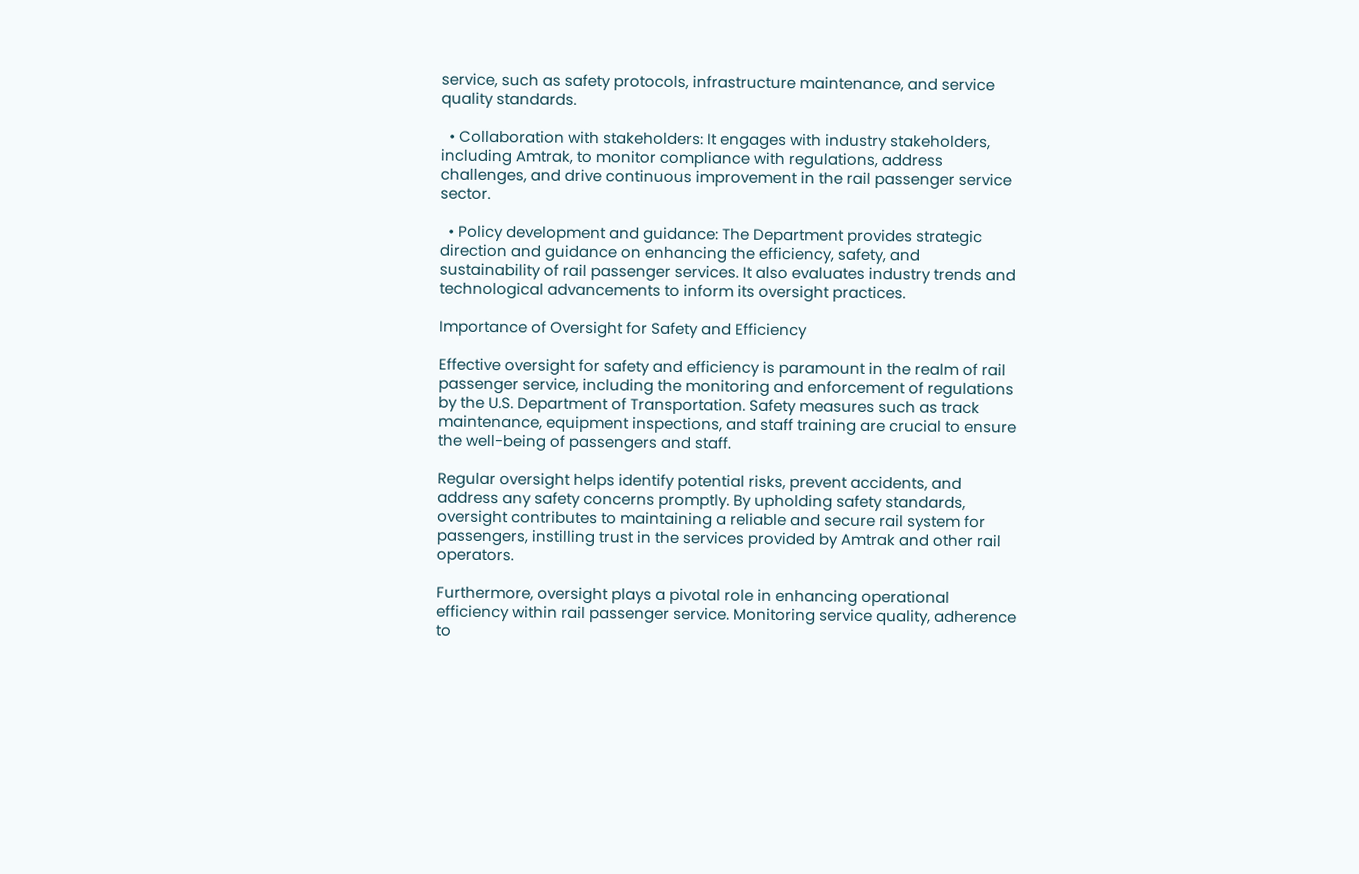service, such as safety protocols, infrastructure maintenance, and service quality standards.

  • Collaboration with stakeholders: It engages with industry stakeholders, including Amtrak, to monitor compliance with regulations, address challenges, and drive continuous improvement in the rail passenger service sector.

  • Policy development and guidance: The Department provides strategic direction and guidance on enhancing the efficiency, safety, and sustainability of rail passenger services. It also evaluates industry trends and technological advancements to inform its oversight practices.

Importance of Oversight for Safety and Efficiency

Effective oversight for safety and efficiency is paramount in the realm of rail passenger service, including the monitoring and enforcement of regulations by the U.S. Department of Transportation. Safety measures such as track maintenance, equipment inspections, and staff training are crucial to ensure the well-being of passengers and staff.

Regular oversight helps identify potential risks, prevent accidents, and address any safety concerns promptly. By upholding safety standards, oversight contributes to maintaining a reliable and secure rail system for passengers, instilling trust in the services provided by Amtrak and other rail operators.

Furthermore, oversight plays a pivotal role in enhancing operational efficiency within rail passenger service. Monitoring service quality, adherence to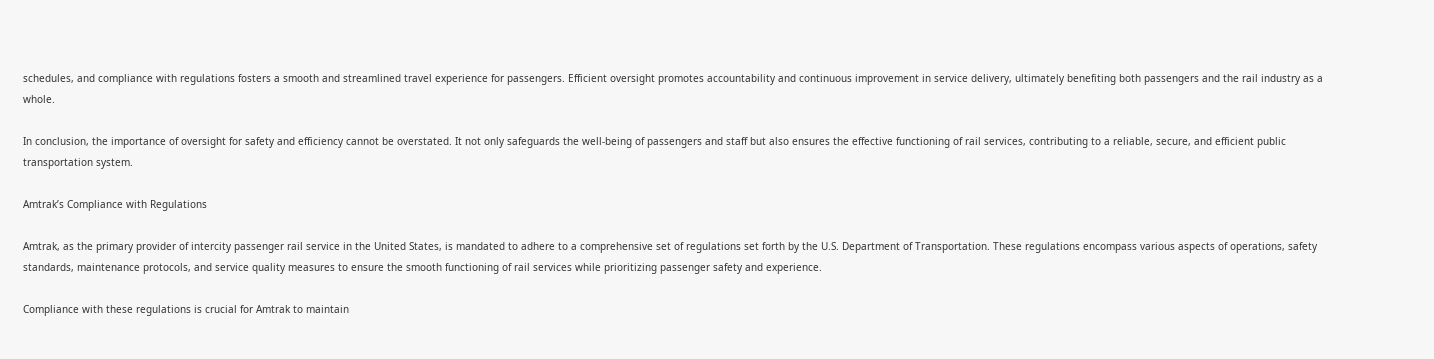schedules, and compliance with regulations fosters a smooth and streamlined travel experience for passengers. Efficient oversight promotes accountability and continuous improvement in service delivery, ultimately benefiting both passengers and the rail industry as a whole.

In conclusion, the importance of oversight for safety and efficiency cannot be overstated. It not only safeguards the well-being of passengers and staff but also ensures the effective functioning of rail services, contributing to a reliable, secure, and efficient public transportation system.

Amtrak’s Compliance with Regulations

Amtrak, as the primary provider of intercity passenger rail service in the United States, is mandated to adhere to a comprehensive set of regulations set forth by the U.S. Department of Transportation. These regulations encompass various aspects of operations, safety standards, maintenance protocols, and service quality measures to ensure the smooth functioning of rail services while prioritizing passenger safety and experience.

Compliance with these regulations is crucial for Amtrak to maintain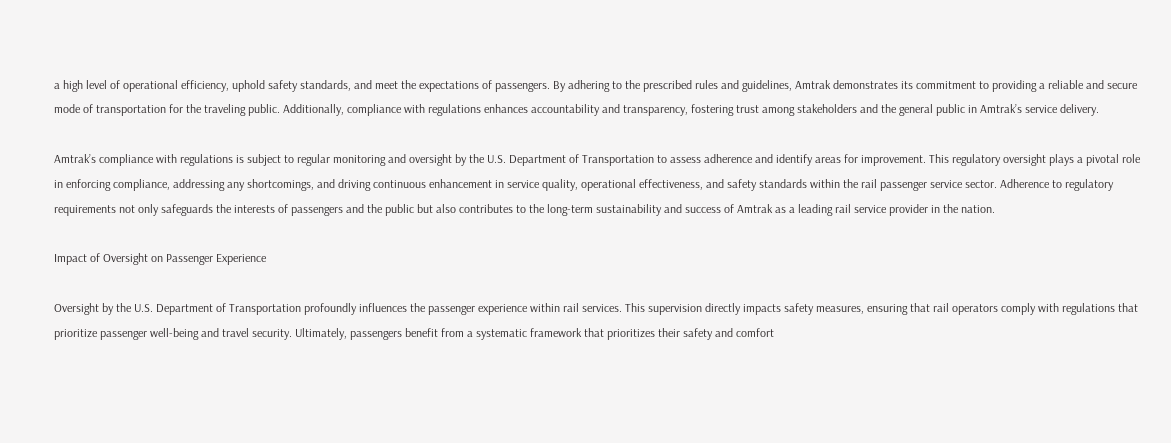a high level of operational efficiency, uphold safety standards, and meet the expectations of passengers. By adhering to the prescribed rules and guidelines, Amtrak demonstrates its commitment to providing a reliable and secure mode of transportation for the traveling public. Additionally, compliance with regulations enhances accountability and transparency, fostering trust among stakeholders and the general public in Amtrak’s service delivery.

Amtrak’s compliance with regulations is subject to regular monitoring and oversight by the U.S. Department of Transportation to assess adherence and identify areas for improvement. This regulatory oversight plays a pivotal role in enforcing compliance, addressing any shortcomings, and driving continuous enhancement in service quality, operational effectiveness, and safety standards within the rail passenger service sector. Adherence to regulatory requirements not only safeguards the interests of passengers and the public but also contributes to the long-term sustainability and success of Amtrak as a leading rail service provider in the nation.

Impact of Oversight on Passenger Experience

Oversight by the U.S. Department of Transportation profoundly influences the passenger experience within rail services. This supervision directly impacts safety measures, ensuring that rail operators comply with regulations that prioritize passenger well-being and travel security. Ultimately, passengers benefit from a systematic framework that prioritizes their safety and comfort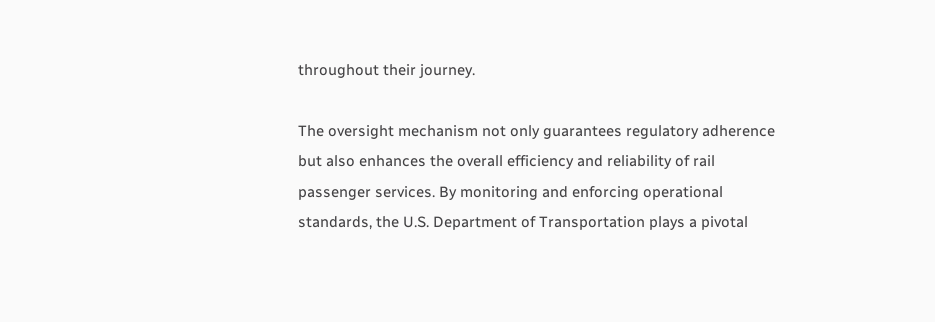throughout their journey.

The oversight mechanism not only guarantees regulatory adherence but also enhances the overall efficiency and reliability of rail passenger services. By monitoring and enforcing operational standards, the U.S. Department of Transportation plays a pivotal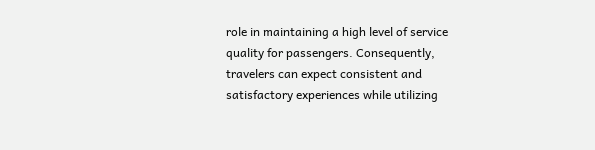role in maintaining a high level of service quality for passengers. Consequently, travelers can expect consistent and satisfactory experiences while utilizing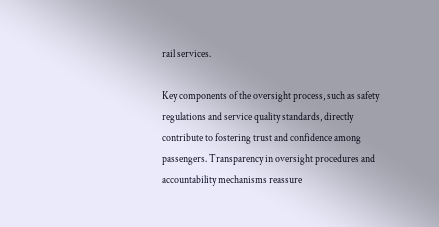rail services.

Key components of the oversight process, such as safety regulations and service quality standards, directly contribute to fostering trust and confidence among passengers. Transparency in oversight procedures and accountability mechanisms reassure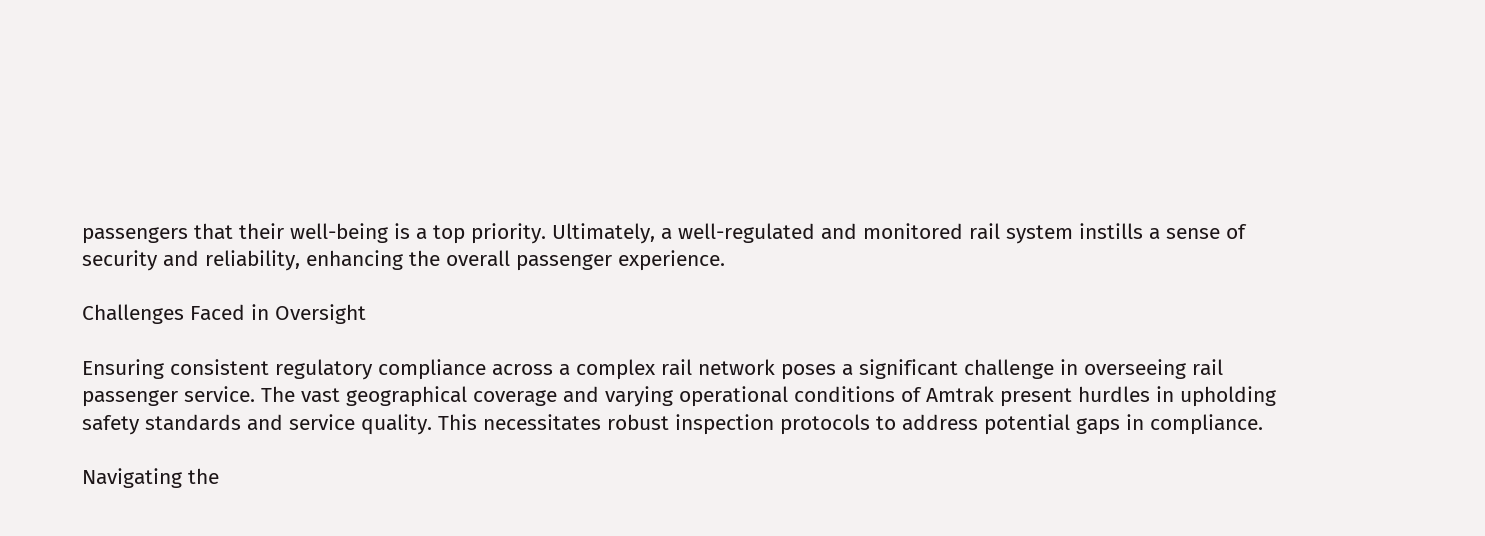passengers that their well-being is a top priority. Ultimately, a well-regulated and monitored rail system instills a sense of security and reliability, enhancing the overall passenger experience.

Challenges Faced in Oversight

Ensuring consistent regulatory compliance across a complex rail network poses a significant challenge in overseeing rail passenger service. The vast geographical coverage and varying operational conditions of Amtrak present hurdles in upholding safety standards and service quality. This necessitates robust inspection protocols to address potential gaps in compliance.

Navigating the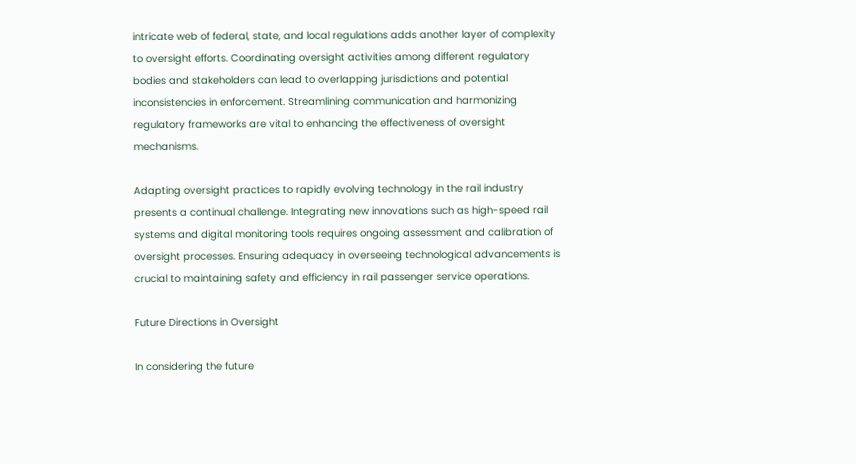intricate web of federal, state, and local regulations adds another layer of complexity to oversight efforts. Coordinating oversight activities among different regulatory bodies and stakeholders can lead to overlapping jurisdictions and potential inconsistencies in enforcement. Streamlining communication and harmonizing regulatory frameworks are vital to enhancing the effectiveness of oversight mechanisms.

Adapting oversight practices to rapidly evolving technology in the rail industry presents a continual challenge. Integrating new innovations such as high-speed rail systems and digital monitoring tools requires ongoing assessment and calibration of oversight processes. Ensuring adequacy in overseeing technological advancements is crucial to maintaining safety and efficiency in rail passenger service operations.

Future Directions in Oversight

In considering the future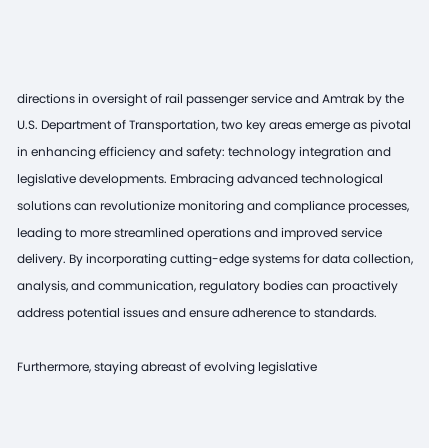directions in oversight of rail passenger service and Amtrak by the U.S. Department of Transportation, two key areas emerge as pivotal in enhancing efficiency and safety: technology integration and legislative developments. Embracing advanced technological solutions can revolutionize monitoring and compliance processes, leading to more streamlined operations and improved service delivery. By incorporating cutting-edge systems for data collection, analysis, and communication, regulatory bodies can proactively address potential issues and ensure adherence to standards.

Furthermore, staying abreast of evolving legislative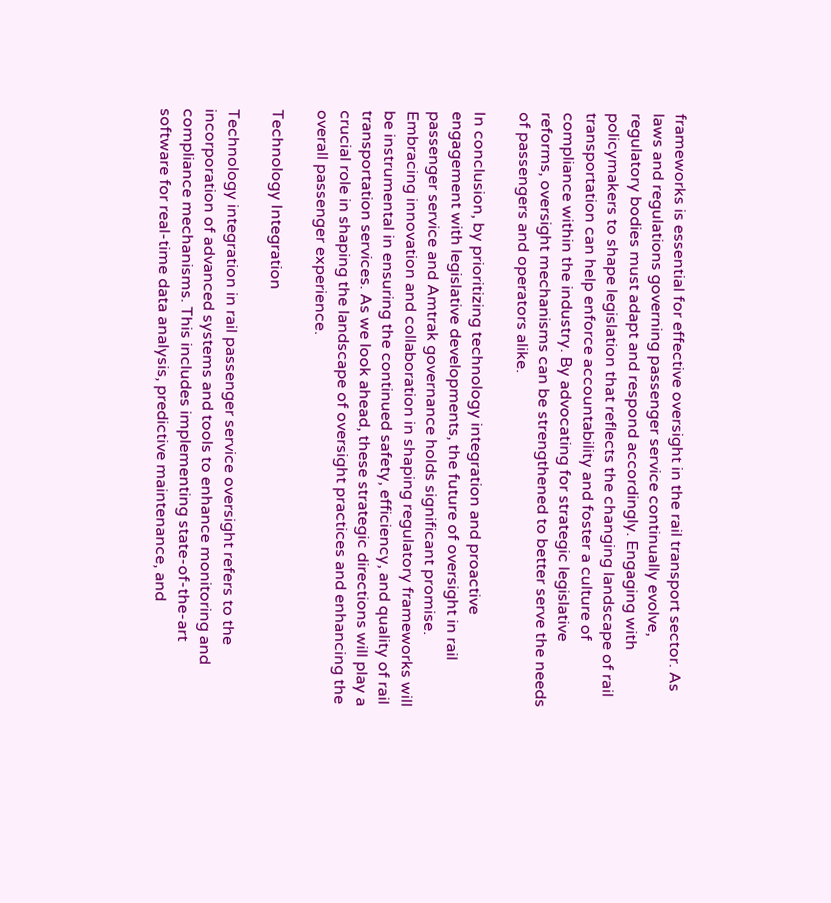frameworks is essential for effective oversight in the rail transport sector. As laws and regulations governing passenger service continually evolve, regulatory bodies must adapt and respond accordingly. Engaging with policymakers to shape legislation that reflects the changing landscape of rail transportation can help enforce accountability and foster a culture of compliance within the industry. By advocating for strategic legislative reforms, oversight mechanisms can be strengthened to better serve the needs of passengers and operators alike.

In conclusion, by prioritizing technology integration and proactive engagement with legislative developments, the future of oversight in rail passenger service and Amtrak governance holds significant promise. Embracing innovation and collaboration in shaping regulatory frameworks will be instrumental in ensuring the continued safety, efficiency, and quality of rail transportation services. As we look ahead, these strategic directions will play a crucial role in shaping the landscape of oversight practices and enhancing the overall passenger experience.

Technology Integration

Technology integration in rail passenger service oversight refers to the incorporation of advanced systems and tools to enhance monitoring and compliance mechanisms. This includes implementing state-of-the-art software for real-time data analysis, predictive maintenance, and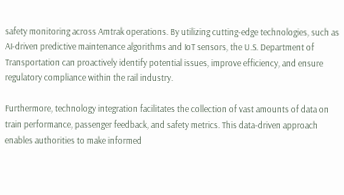safety monitoring across Amtrak operations. By utilizing cutting-edge technologies, such as AI-driven predictive maintenance algorithms and IoT sensors, the U.S. Department of Transportation can proactively identify potential issues, improve efficiency, and ensure regulatory compliance within the rail industry.

Furthermore, technology integration facilitates the collection of vast amounts of data on train performance, passenger feedback, and safety metrics. This data-driven approach enables authorities to make informed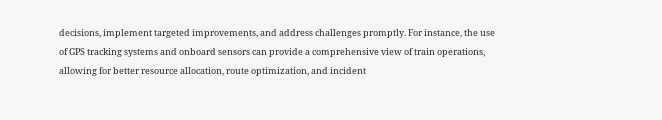decisions, implement targeted improvements, and address challenges promptly. For instance, the use of GPS tracking systems and onboard sensors can provide a comprehensive view of train operations, allowing for better resource allocation, route optimization, and incident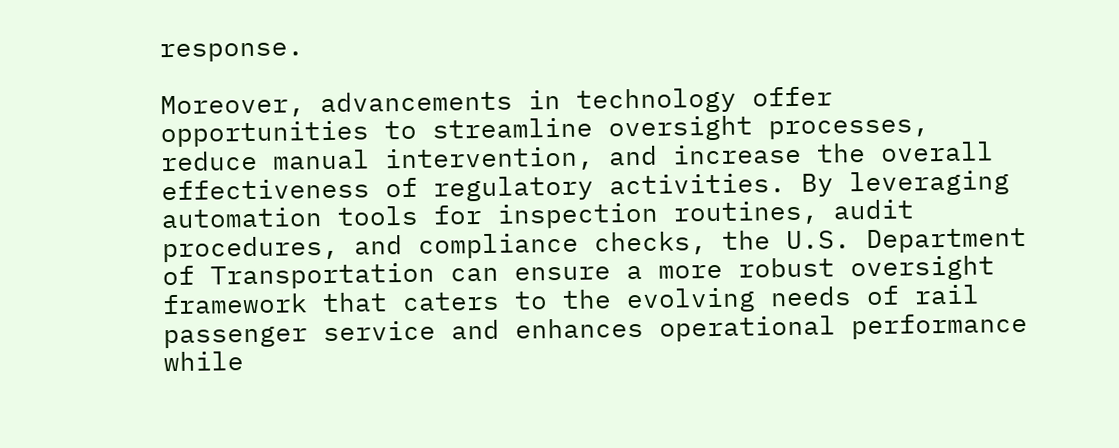response.

Moreover, advancements in technology offer opportunities to streamline oversight processes, reduce manual intervention, and increase the overall effectiveness of regulatory activities. By leveraging automation tools for inspection routines, audit procedures, and compliance checks, the U.S. Department of Transportation can ensure a more robust oversight framework that caters to the evolving needs of rail passenger service and enhances operational performance while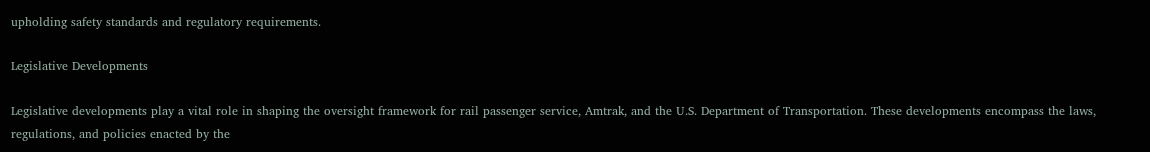upholding safety standards and regulatory requirements.

Legislative Developments

Legislative developments play a vital role in shaping the oversight framework for rail passenger service, Amtrak, and the U.S. Department of Transportation. These developments encompass the laws, regulations, and policies enacted by the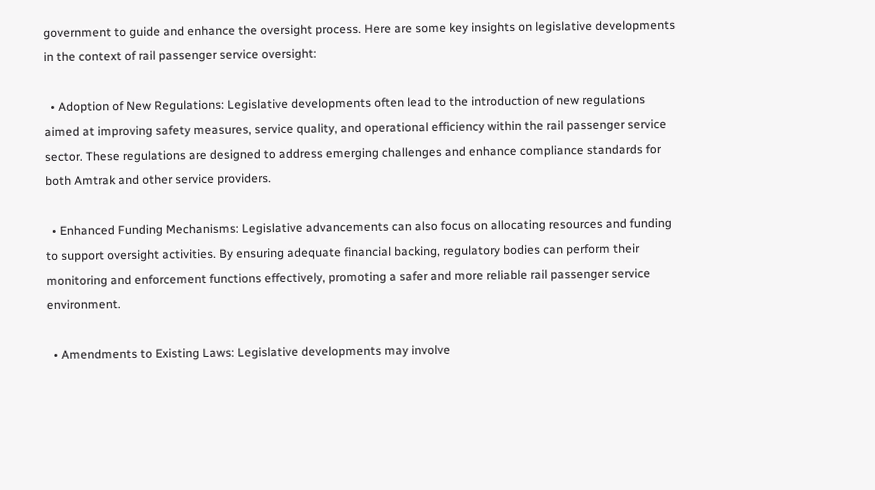government to guide and enhance the oversight process. Here are some key insights on legislative developments in the context of rail passenger service oversight:

  • Adoption of New Regulations: Legislative developments often lead to the introduction of new regulations aimed at improving safety measures, service quality, and operational efficiency within the rail passenger service sector. These regulations are designed to address emerging challenges and enhance compliance standards for both Amtrak and other service providers.

  • Enhanced Funding Mechanisms: Legislative advancements can also focus on allocating resources and funding to support oversight activities. By ensuring adequate financial backing, regulatory bodies can perform their monitoring and enforcement functions effectively, promoting a safer and more reliable rail passenger service environment.

  • Amendments to Existing Laws: Legislative developments may involve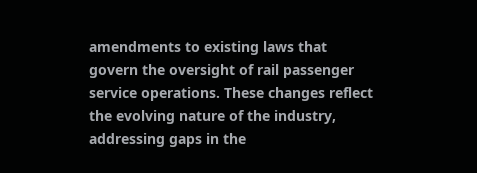amendments to existing laws that govern the oversight of rail passenger service operations. These changes reflect the evolving nature of the industry, addressing gaps in the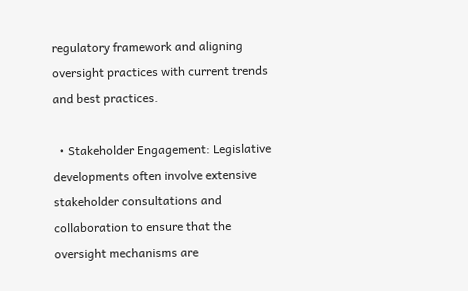regulatory framework and aligning oversight practices with current trends and best practices.

  • Stakeholder Engagement: Legislative developments often involve extensive stakeholder consultations and collaboration to ensure that the oversight mechanisms are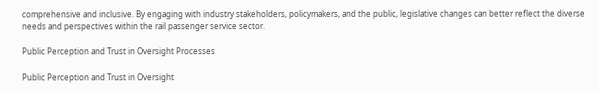comprehensive and inclusive. By engaging with industry stakeholders, policymakers, and the public, legislative changes can better reflect the diverse needs and perspectives within the rail passenger service sector.

Public Perception and Trust in Oversight Processes

Public Perception and Trust in Oversight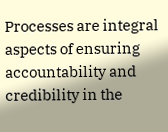Processes are integral aspects of ensuring accountability and credibility in the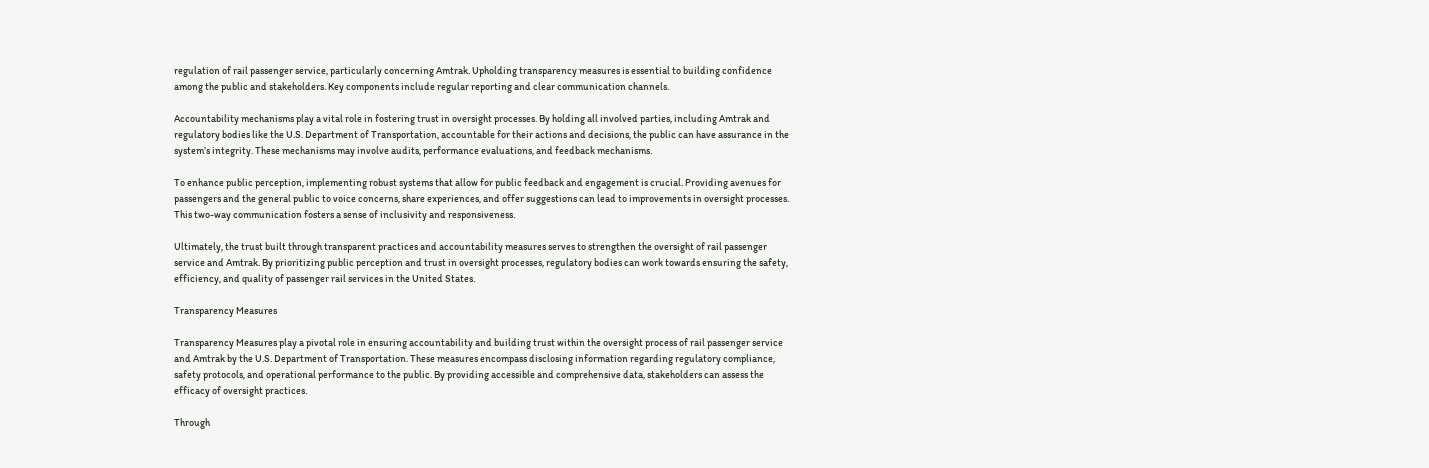regulation of rail passenger service, particularly concerning Amtrak. Upholding transparency measures is essential to building confidence among the public and stakeholders. Key components include regular reporting and clear communication channels.

Accountability mechanisms play a vital role in fostering trust in oversight processes. By holding all involved parties, including Amtrak and regulatory bodies like the U.S. Department of Transportation, accountable for their actions and decisions, the public can have assurance in the system’s integrity. These mechanisms may involve audits, performance evaluations, and feedback mechanisms.

To enhance public perception, implementing robust systems that allow for public feedback and engagement is crucial. Providing avenues for passengers and the general public to voice concerns, share experiences, and offer suggestions can lead to improvements in oversight processes. This two-way communication fosters a sense of inclusivity and responsiveness.

Ultimately, the trust built through transparent practices and accountability measures serves to strengthen the oversight of rail passenger service and Amtrak. By prioritizing public perception and trust in oversight processes, regulatory bodies can work towards ensuring the safety, efficiency, and quality of passenger rail services in the United States.

Transparency Measures

Transparency Measures play a pivotal role in ensuring accountability and building trust within the oversight process of rail passenger service and Amtrak by the U.S. Department of Transportation. These measures encompass disclosing information regarding regulatory compliance, safety protocols, and operational performance to the public. By providing accessible and comprehensive data, stakeholders can assess the efficacy of oversight practices.

Through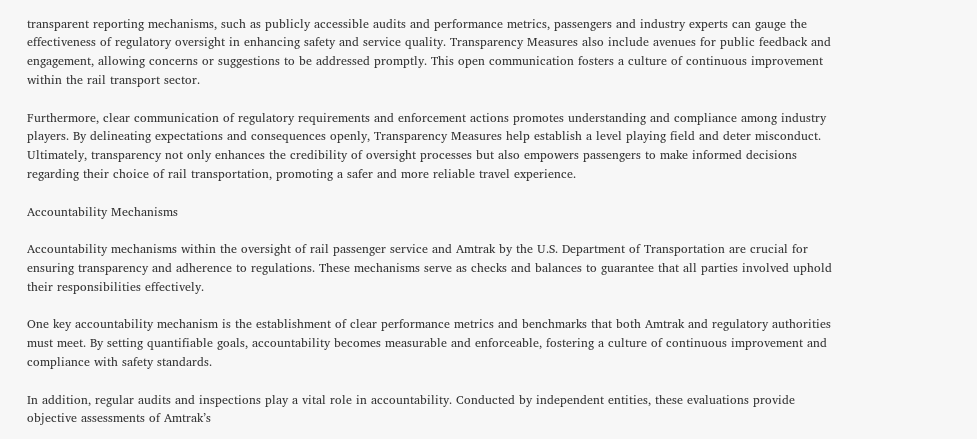transparent reporting mechanisms, such as publicly accessible audits and performance metrics, passengers and industry experts can gauge the effectiveness of regulatory oversight in enhancing safety and service quality. Transparency Measures also include avenues for public feedback and engagement, allowing concerns or suggestions to be addressed promptly. This open communication fosters a culture of continuous improvement within the rail transport sector.

Furthermore, clear communication of regulatory requirements and enforcement actions promotes understanding and compliance among industry players. By delineating expectations and consequences openly, Transparency Measures help establish a level playing field and deter misconduct. Ultimately, transparency not only enhances the credibility of oversight processes but also empowers passengers to make informed decisions regarding their choice of rail transportation, promoting a safer and more reliable travel experience.

Accountability Mechanisms

Accountability mechanisms within the oversight of rail passenger service and Amtrak by the U.S. Department of Transportation are crucial for ensuring transparency and adherence to regulations. These mechanisms serve as checks and balances to guarantee that all parties involved uphold their responsibilities effectively.

One key accountability mechanism is the establishment of clear performance metrics and benchmarks that both Amtrak and regulatory authorities must meet. By setting quantifiable goals, accountability becomes measurable and enforceable, fostering a culture of continuous improvement and compliance with safety standards.

In addition, regular audits and inspections play a vital role in accountability. Conducted by independent entities, these evaluations provide objective assessments of Amtrak’s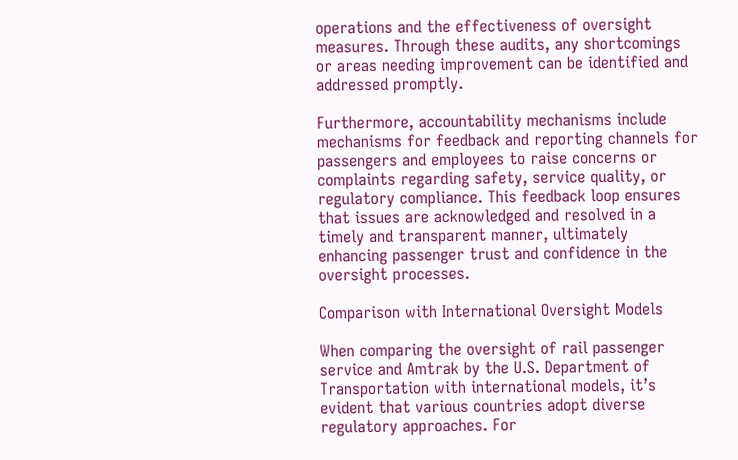operations and the effectiveness of oversight measures. Through these audits, any shortcomings or areas needing improvement can be identified and addressed promptly.

Furthermore, accountability mechanisms include mechanisms for feedback and reporting channels for passengers and employees to raise concerns or complaints regarding safety, service quality, or regulatory compliance. This feedback loop ensures that issues are acknowledged and resolved in a timely and transparent manner, ultimately enhancing passenger trust and confidence in the oversight processes.

Comparison with International Oversight Models

When comparing the oversight of rail passenger service and Amtrak by the U.S. Department of Transportation with international models, it’s evident that various countries adopt diverse regulatory approaches. For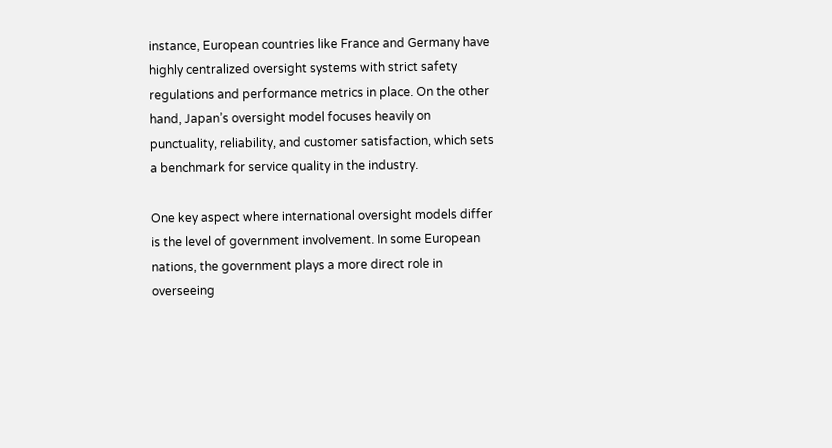instance, European countries like France and Germany have highly centralized oversight systems with strict safety regulations and performance metrics in place. On the other hand, Japan’s oversight model focuses heavily on punctuality, reliability, and customer satisfaction, which sets a benchmark for service quality in the industry.

One key aspect where international oversight models differ is the level of government involvement. In some European nations, the government plays a more direct role in overseeing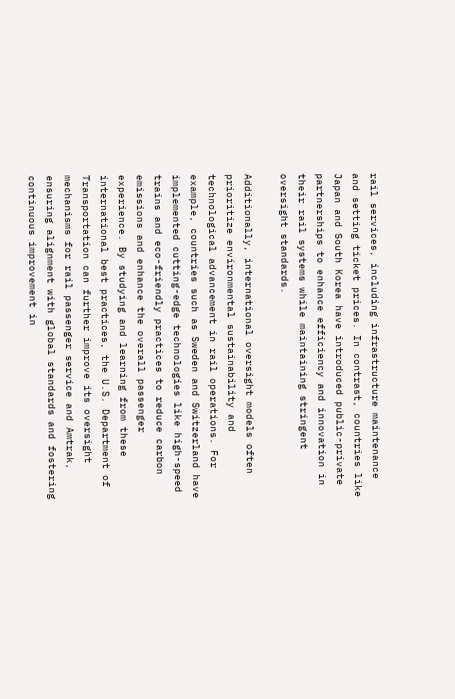rail services, including infrastructure maintenance and setting ticket prices. In contrast, countries like Japan and South Korea have introduced public-private partnerships to enhance efficiency and innovation in their rail systems while maintaining stringent oversight standards.

Additionally, international oversight models often prioritize environmental sustainability and technological advancement in rail operations. For example, countries such as Sweden and Switzerland have implemented cutting-edge technologies like high-speed trains and eco-friendly practices to reduce carbon emissions and enhance the overall passenger experience. By studying and learning from these international best practices, the U.S. Department of Transportation can further improve its oversight mechanisms for rail passenger service and Amtrak, ensuring alignment with global standards and fostering continuous improvement in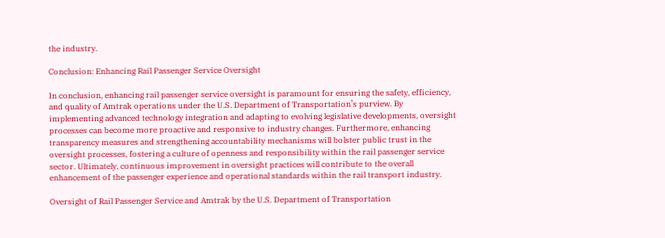the industry.

Conclusion: Enhancing Rail Passenger Service Oversight

In conclusion, enhancing rail passenger service oversight is paramount for ensuring the safety, efficiency, and quality of Amtrak operations under the U.S. Department of Transportation’s purview. By implementing advanced technology integration and adapting to evolving legislative developments, oversight processes can become more proactive and responsive to industry changes. Furthermore, enhancing transparency measures and strengthening accountability mechanisms will bolster public trust in the oversight processes, fostering a culture of openness and responsibility within the rail passenger service sector. Ultimately, continuous improvement in oversight practices will contribute to the overall enhancement of the passenger experience and operational standards within the rail transport industry.

Oversight of Rail Passenger Service and Amtrak by the U.S. Department of Transportation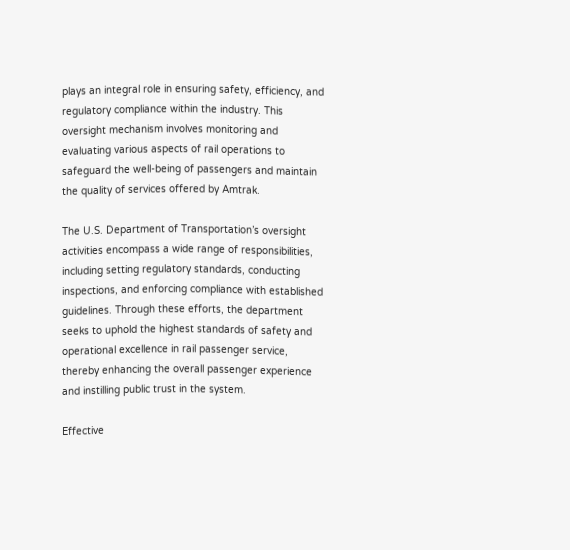plays an integral role in ensuring safety, efficiency, and regulatory compliance within the industry. This oversight mechanism involves monitoring and evaluating various aspects of rail operations to safeguard the well-being of passengers and maintain the quality of services offered by Amtrak.

The U.S. Department of Transportation’s oversight activities encompass a wide range of responsibilities, including setting regulatory standards, conducting inspections, and enforcing compliance with established guidelines. Through these efforts, the department seeks to uphold the highest standards of safety and operational excellence in rail passenger service, thereby enhancing the overall passenger experience and instilling public trust in the system.

Effective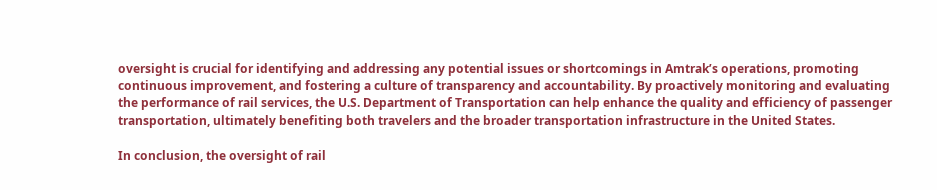oversight is crucial for identifying and addressing any potential issues or shortcomings in Amtrak’s operations, promoting continuous improvement, and fostering a culture of transparency and accountability. By proactively monitoring and evaluating the performance of rail services, the U.S. Department of Transportation can help enhance the quality and efficiency of passenger transportation, ultimately benefiting both travelers and the broader transportation infrastructure in the United States.

In conclusion, the oversight of rail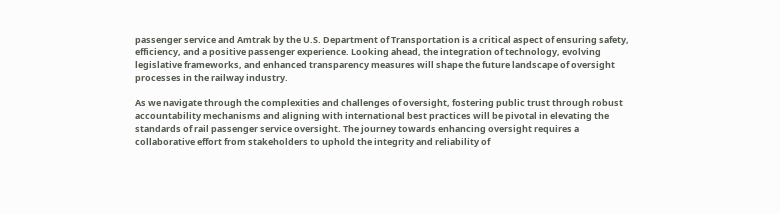passenger service and Amtrak by the U.S. Department of Transportation is a critical aspect of ensuring safety, efficiency, and a positive passenger experience. Looking ahead, the integration of technology, evolving legislative frameworks, and enhanced transparency measures will shape the future landscape of oversight processes in the railway industry.

As we navigate through the complexities and challenges of oversight, fostering public trust through robust accountability mechanisms and aligning with international best practices will be pivotal in elevating the standards of rail passenger service oversight. The journey towards enhancing oversight requires a collaborative effort from stakeholders to uphold the integrity and reliability of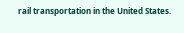rail transportation in the United States.